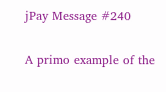jPay Message #240

A primo example of the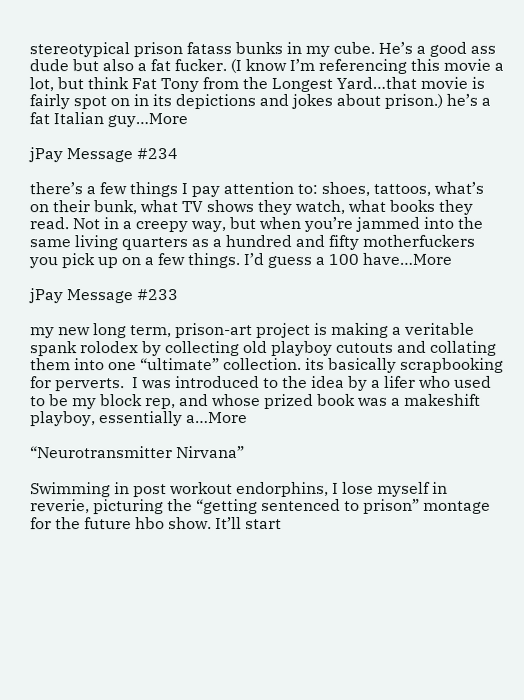stereotypical prison fatass bunks in my cube. He’s a good ass dude but also a fat fucker. (I know I’m referencing this movie a lot, but think Fat Tony from the Longest Yard…that movie is fairly spot on in its depictions and jokes about prison.) he’s a fat Italian guy…More

jPay Message #234

there’s a few things I pay attention to: shoes, tattoos, what’s on their bunk, what TV shows they watch, what books they read. Not in a creepy way, but when you’re jammed into the same living quarters as a hundred and fifty motherfuckers you pick up on a few things. I’d guess a 100 have…More

jPay Message #233

my new long term, prison-art project is making a veritable spank rolodex by collecting old playboy cutouts and collating them into one “ultimate” collection. its basically scrapbooking for perverts.  I was introduced to the idea by a lifer who used to be my block rep, and whose prized book was a makeshift playboy, essentially a…More

“Neurotransmitter Nirvana”

Swimming in post workout endorphins, I lose myself in reverie, picturing the “getting sentenced to prison” montage for the future hbo show. It’ll start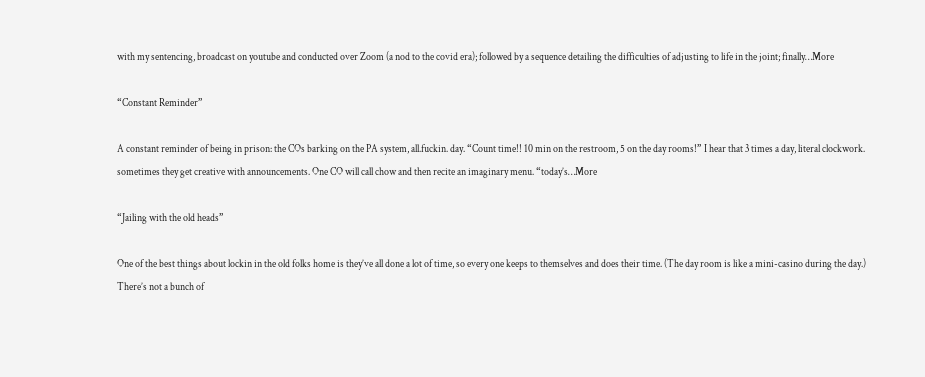with my sentencing, broadcast on youtube and conducted over Zoom (a nod to the covid era); followed by a sequence detailing the difficulties of adjusting to life in the joint; finally…More

“Constant Reminder”

A constant reminder of being in prison: the COs barking on the PA system, all.fuckin. day. “Count time!! 10 min on the restroom, 5 on the day rooms!” I hear that 3 times a day, literal clockwork. sometimes they get creative with announcements. One CO will call chow and then recite an imaginary menu. “today’s…More

“Jailing with the old heads”

One of the best things about lockin in the old folks home is they’ve all done a lot of time, so every one keeps to themselves and does their time. (The day room is like a mini-casino during the day.) There’s not a bunch of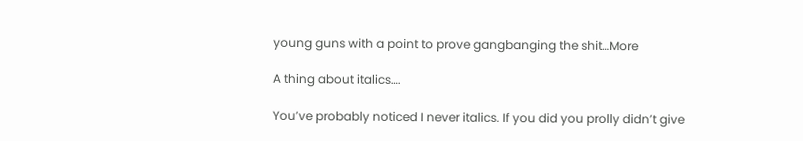young guns with a point to prove gangbanging the shit…More

A thing about italics….

You’ve probably noticed I never italics. If you did you prolly didn’t give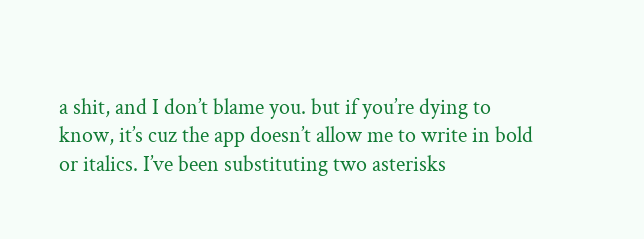a shit, and I don’t blame you. but if you’re dying to know, it’s cuz the app doesn’t allow me to write in bold or italics. I’ve been substituting two asterisks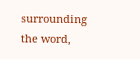surrounding the word,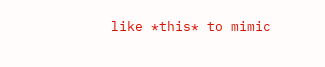like *this* to mimic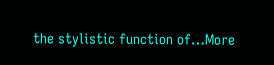the stylistic function of…More